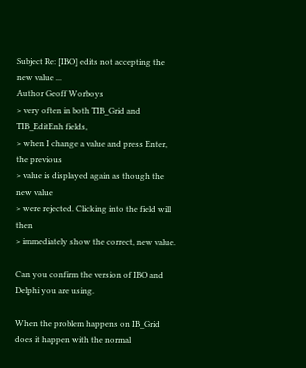Subject Re: [IBO] edits not accepting the new value ...
Author Geoff Worboys
> very often in both TIB_Grid and TIB_EditEnh fields,
> when I change a value and press Enter, the previous
> value is displayed again as though the new value
> were rejected. Clicking into the field will then
> immediately show the correct, new value.

Can you confirm the version of IBO and Delphi you are using.

When the problem happens on IB_Grid does it happen with the normal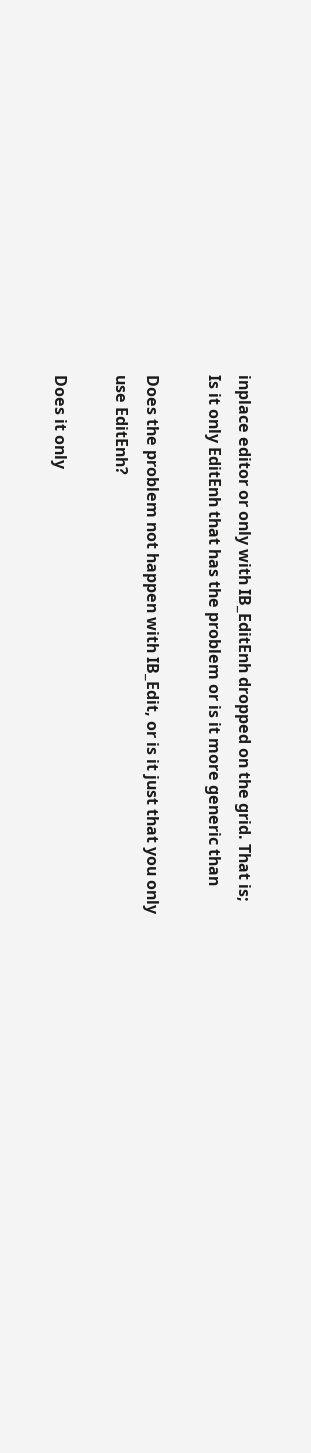inplace editor or only with IB_EditEnh dropped on the grid. That is;
Is it only EditEnh that has the problem or is it more generic than

Does the problem not happen with IB_Edit, or is it just that you only
use EditEnh?

Does it only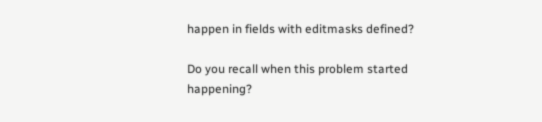happen in fields with editmasks defined?

Do you recall when this problem started happening?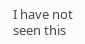I have not seen this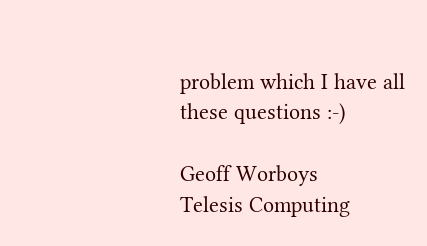problem which I have all these questions :-)

Geoff Worboys
Telesis Computing